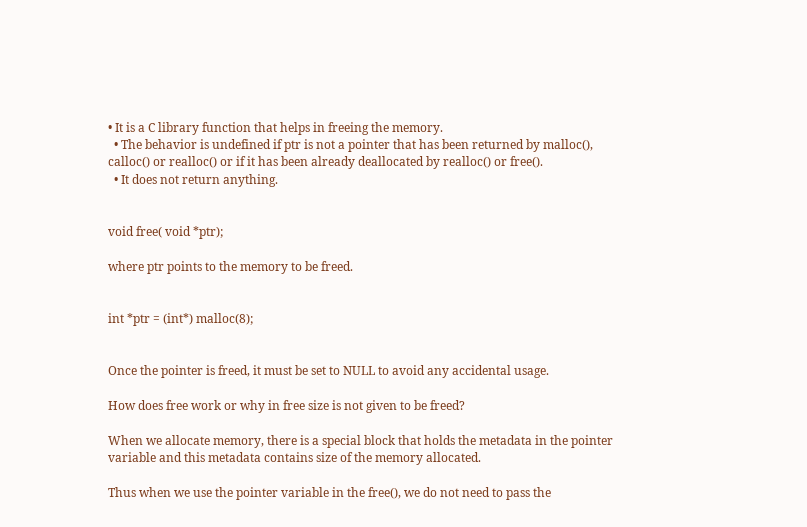• It is a C library function that helps in freeing the memory.
  • The behavior is undefined if ptr is not a pointer that has been returned by malloc(), calloc() or realloc() or if it has been already deallocated by realloc() or free().
  • It does not return anything.


void free( void *ptr);

where ptr points to the memory to be freed.


int *ptr = (int*) malloc(8);


Once the pointer is freed, it must be set to NULL to avoid any accidental usage.

How does free work or why in free size is not given to be freed?

When we allocate memory, there is a special block that holds the metadata in the pointer variable and this metadata contains size of the memory allocated.

Thus when we use the pointer variable in the free(), we do not need to pass the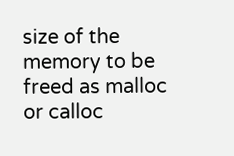size of the memory to be freed as malloc or calloc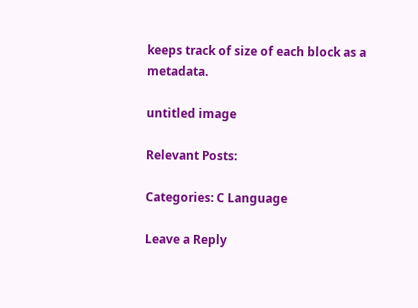keeps track of size of each block as a metadata.

untitled image

Relevant Posts:

Categories: C Language

Leave a Reply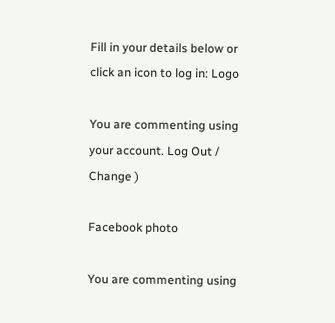Fill in your details below or click an icon to log in: Logo

You are commenting using your account. Log Out /  Change )

Facebook photo

You are commenting using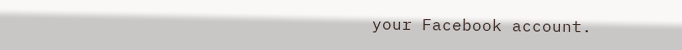your Facebook account.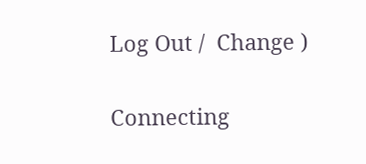Log Out /  Change )

Connecting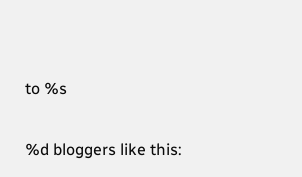to %s

%d bloggers like this: